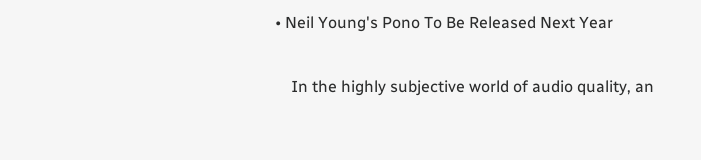• Neil Young's Pono To Be Released Next Year

    In the highly subjective world of audio quality, an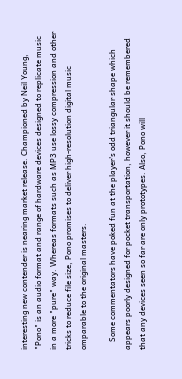interesting new contender is nearing market release. Championed by Neil Young, "Pono" is an audio format and range of hardware devices designed to replicate music in a more "pure" way. Whereas formats such as MP3 use lossy compression and other tricks to reduce file size, Pono promises to deliver high-resolution digital music omparable to the original masters.

    Some commentators have poked fun at the player's odd triangular shape which appears poorly designed for pocket transportation, however it should be remembered that any devices seen so far are only prototypes. Also, Pono will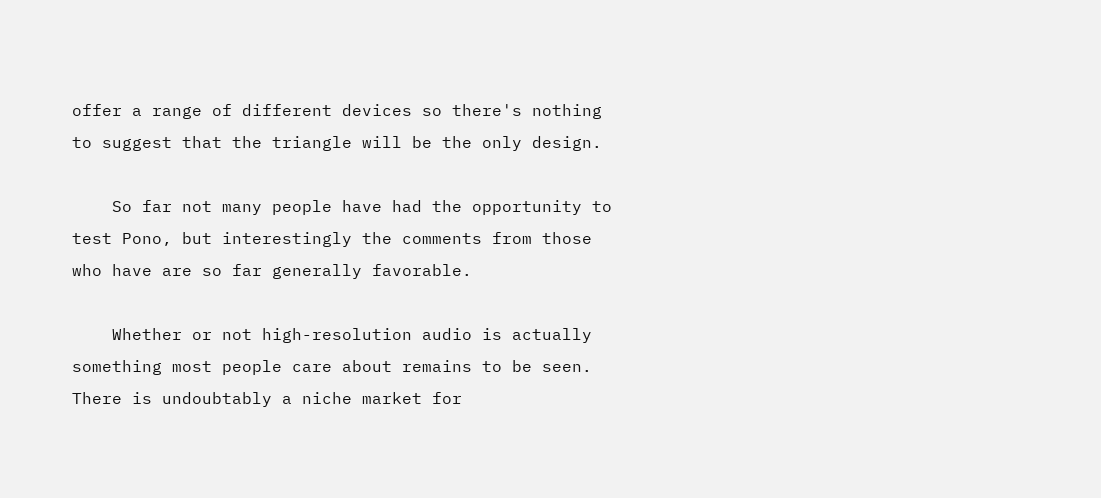offer a range of different devices so there's nothing to suggest that the triangle will be the only design.

    So far not many people have had the opportunity to test Pono, but interestingly the comments from those who have are so far generally favorable.

    Whether or not high-resolution audio is actually something most people care about remains to be seen. There is undoubtably a niche market for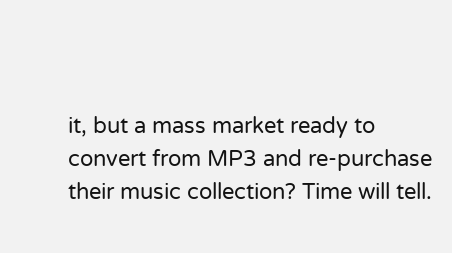it, but a mass market ready to convert from MP3 and re-purchase their music collection? Time will tell.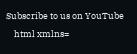Subscribe to us on YouTube
    html xmlns=